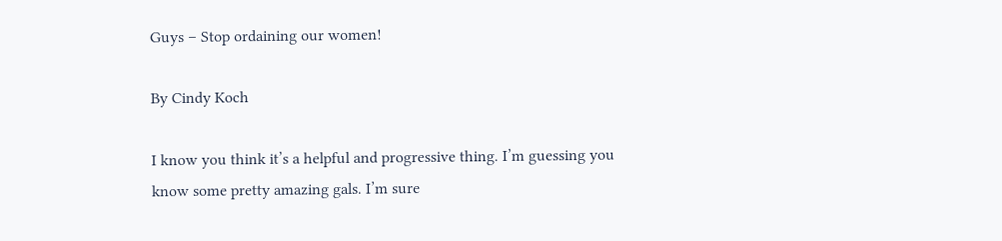Guys – Stop ordaining our women!

By Cindy Koch

I know you think it’s a helpful and progressive thing. I’m guessing you know some pretty amazing gals. I’m sure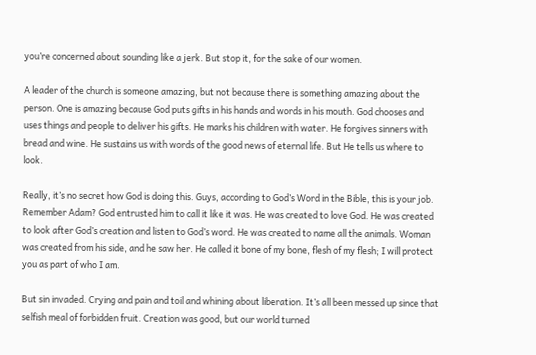you’re concerned about sounding like a jerk. But stop it, for the sake of our women.

A leader of the church is someone amazing, but not because there is something amazing about the person. One is amazing because God puts gifts in his hands and words in his mouth. God chooses and uses things and people to deliver his gifts. He marks his children with water. He forgives sinners with bread and wine. He sustains us with words of the good news of eternal life. But He tells us where to look.

Really, it’s no secret how God is doing this. Guys, according to God’s Word in the Bible, this is your job. Remember Adam? God entrusted him to call it like it was. He was created to love God. He was created to look after God’s creation and listen to God’s word. He was created to name all the animals. Woman was created from his side, and he saw her. He called it bone of my bone, flesh of my flesh; I will protect you as part of who I am.

But sin invaded. Crying and pain and toil and whining about liberation. It’s all been messed up since that selfish meal of forbidden fruit. Creation was good, but our world turned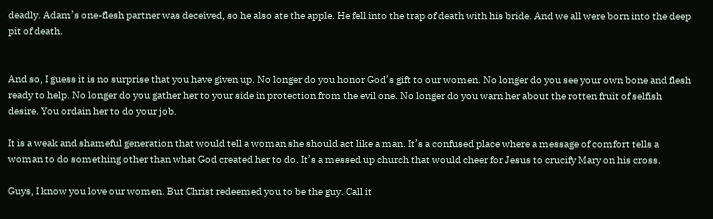deadly. Adam’s one-flesh partner was deceived, so he also ate the apple. He fell into the trap of death with his bride. And we all were born into the deep pit of death.


And so, I guess it is no surprise that you have given up. No longer do you honor God’s gift to our women. No longer do you see your own bone and flesh ready to help. No longer do you gather her to your side in protection from the evil one. No longer do you warn her about the rotten fruit of selfish desire. You ordain her to do your job.

It is a weak and shameful generation that would tell a woman she should act like a man. It’s a confused place where a message of comfort tells a woman to do something other than what God created her to do. It’s a messed up church that would cheer for Jesus to crucify Mary on his cross.

Guys, I know you love our women. But Christ redeemed you to be the guy. Call it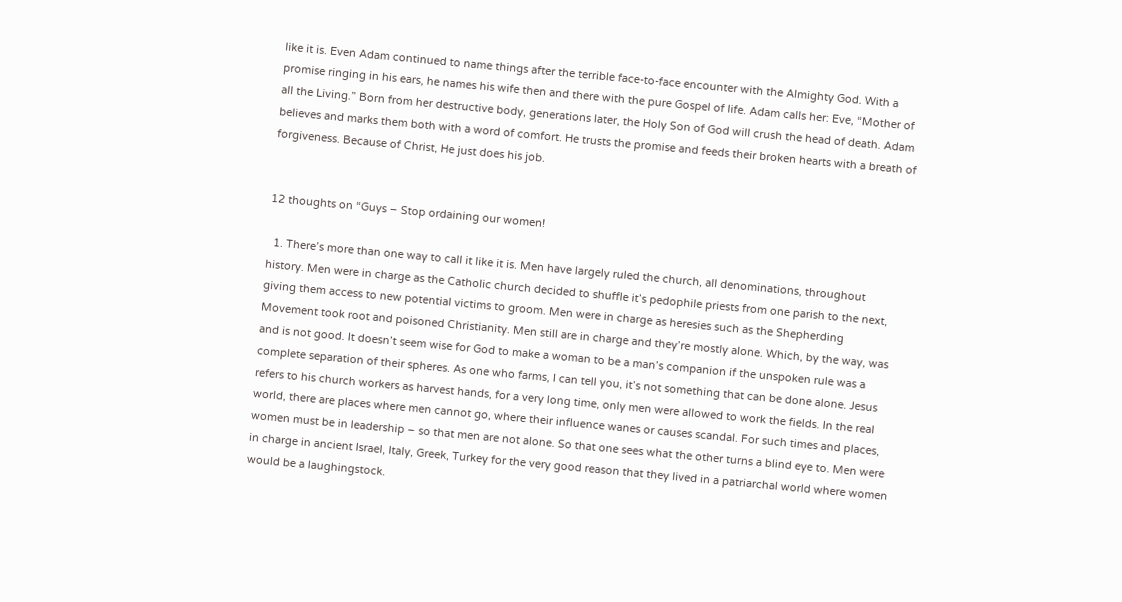like it is. Even Adam continued to name things after the terrible face-to-face encounter with the Almighty God. With a promise ringing in his ears, he names his wife then and there with the pure Gospel of life. Adam calls her: Eve, “Mother of all the Living.” Born from her destructive body, generations later, the Holy Son of God will crush the head of death. Adam believes and marks them both with a word of comfort. He trusts the promise and feeds their broken hearts with a breath of forgiveness. Because of Christ, He just does his job.


12 thoughts on “Guys – Stop ordaining our women!

  1. There’s more than one way to call it like it is. Men have largely ruled the church, all denominations, throughout history. Men were in charge as the Catholic church decided to shuffle it’s pedophile priests from one parish to the next, giving them access to new potential victims to groom. Men were in charge as heresies such as the Shepherding Movement took root and poisoned Christianity. Men still are in charge and they’re mostly alone. Which, by the way, was and is not good. It doesn’t seem wise for God to make a woman to be a man’s companion if the unspoken rule was a complete separation of their spheres. As one who farms, I can tell you, it’s not something that can be done alone. Jesus refers to his church workers as harvest hands, for a very long time, only men were allowed to work the fields. In the real world, there are places where men cannot go, where their influence wanes or causes scandal. For such times and places, women must be in leadership – so that men are not alone. So that one sees what the other turns a blind eye to. Men were in charge in ancient Israel, Italy, Greek, Turkey for the very good reason that they lived in a patriarchal world where women would be a laughingstock.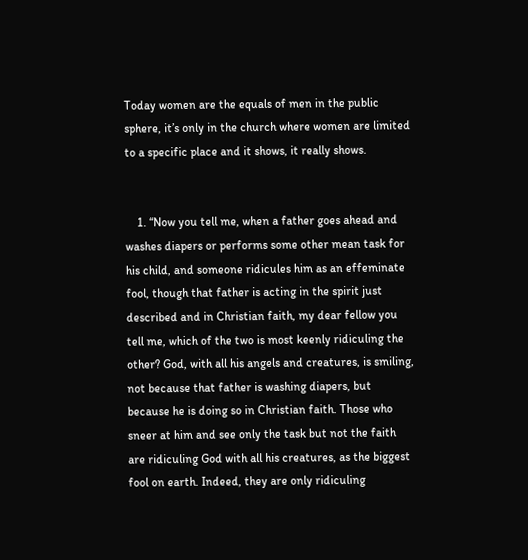Today women are the equals of men in the public sphere, it’s only in the church where women are limited to a specific place and it shows, it really shows.


    1. “Now you tell me, when a father goes ahead and washes diapers or performs some other mean task for his child, and someone ridicules him as an effeminate fool, though that father is acting in the spirit just described and in Christian faith, my dear fellow you tell me, which of the two is most keenly ridiculing the other? God, with all his angels and creatures, is smiling, not because that father is washing diapers, but because he is doing so in Christian faith. Those who sneer at him and see only the task but not the faith are ridiculing God with all his creatures, as the biggest fool on earth. Indeed, they are only ridiculing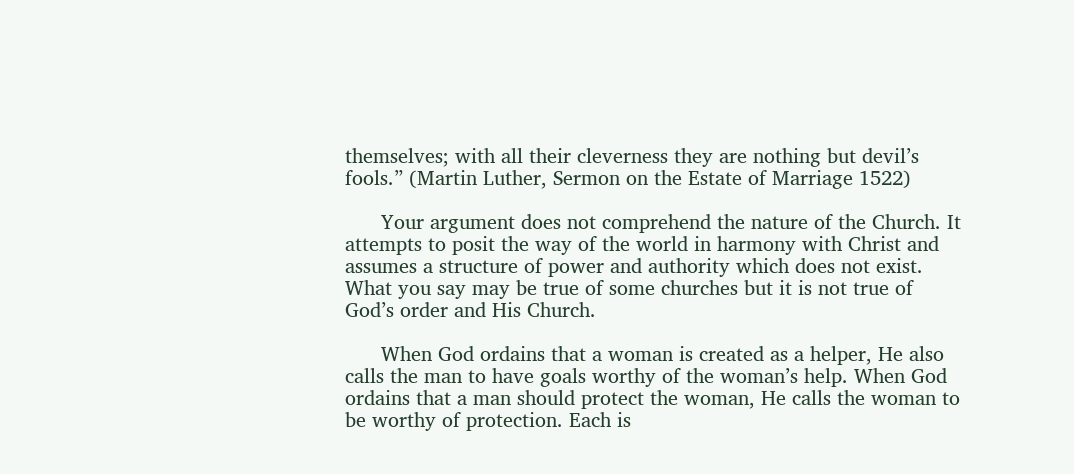themselves; with all their cleverness they are nothing but devil’s fools.” (Martin Luther, Sermon on the Estate of Marriage 1522)

      Your argument does not comprehend the nature of the Church. It attempts to posit the way of the world in harmony with Christ and assumes a structure of power and authority which does not exist. What you say may be true of some churches but it is not true of God’s order and His Church.

      When God ordains that a woman is created as a helper, He also calls the man to have goals worthy of the woman’s help. When God ordains that a man should protect the woman, He calls the woman to be worthy of protection. Each is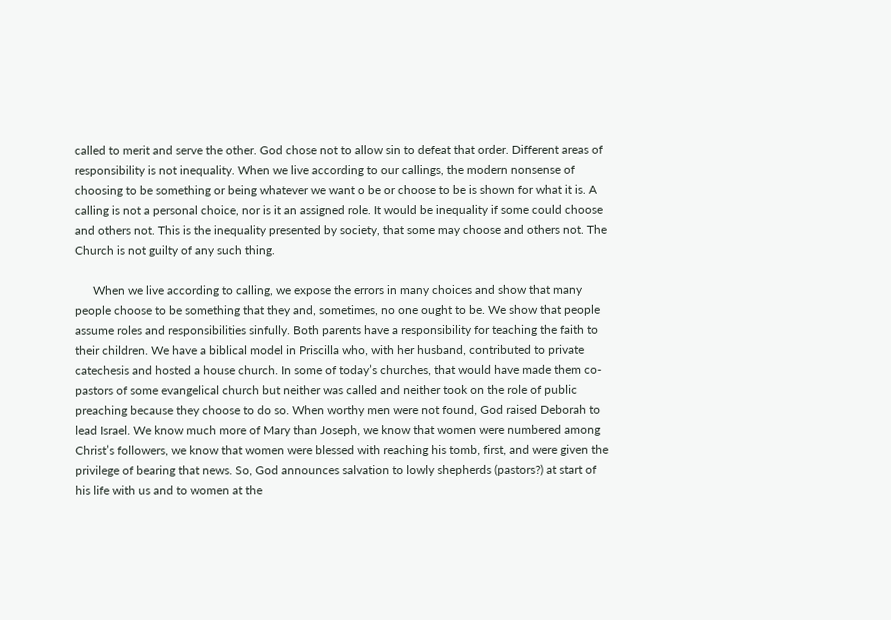called to merit and serve the other. God chose not to allow sin to defeat that order. Different areas of responsibility is not inequality. When we live according to our callings, the modern nonsense of choosing to be something or being whatever we want o be or choose to be is shown for what it is. A calling is not a personal choice, nor is it an assigned role. It would be inequality if some could choose and others not. This is the inequality presented by society, that some may choose and others not. The Church is not guilty of any such thing.

      When we live according to calling, we expose the errors in many choices and show that many people choose to be something that they and, sometimes, no one ought to be. We show that people assume roles and responsibilities sinfully. Both parents have a responsibility for teaching the faith to their children. We have a biblical model in Priscilla who, with her husband, contributed to private catechesis and hosted a house church. In some of today’s churches, that would have made them co-pastors of some evangelical church but neither was called and neither took on the role of public preaching because they choose to do so. When worthy men were not found, God raised Deborah to lead Israel. We know much more of Mary than Joseph, we know that women were numbered among Christ’s followers, we know that women were blessed with reaching his tomb, first, and were given the privilege of bearing that news. So, God announces salvation to lowly shepherds (pastors?) at start of his life with us and to women at the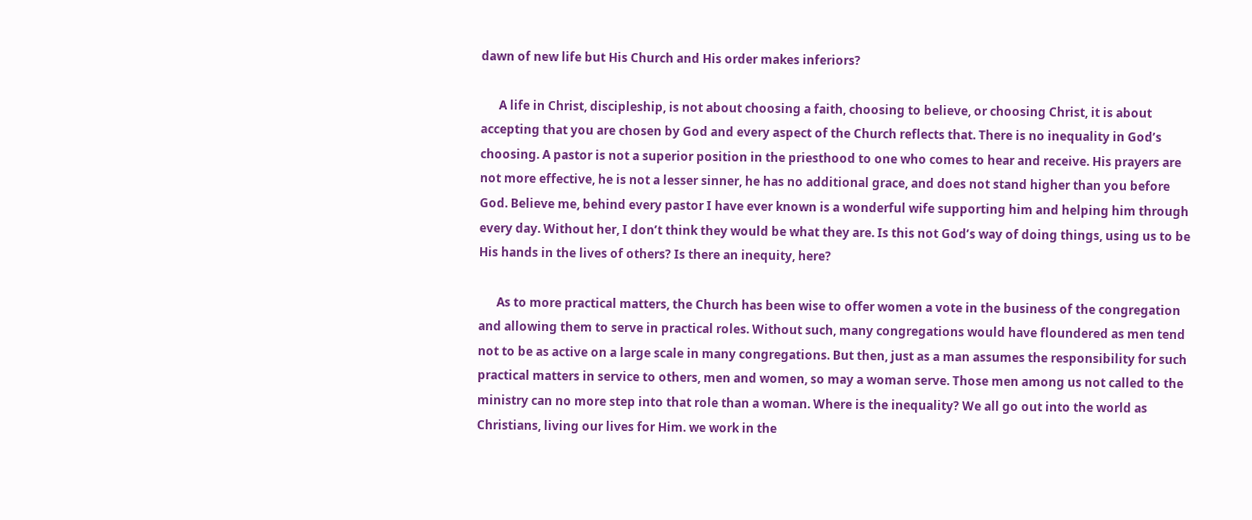dawn of new life but His Church and His order makes inferiors?

      A life in Christ, discipleship, is not about choosing a faith, choosing to believe, or choosing Christ, it is about accepting that you are chosen by God and every aspect of the Church reflects that. There is no inequality in God’s choosing. A pastor is not a superior position in the priesthood to one who comes to hear and receive. His prayers are not more effective, he is not a lesser sinner, he has no additional grace, and does not stand higher than you before God. Believe me, behind every pastor I have ever known is a wonderful wife supporting him and helping him through every day. Without her, I don’t think they would be what they are. Is this not God’s way of doing things, using us to be His hands in the lives of others? Is there an inequity, here?

      As to more practical matters, the Church has been wise to offer women a vote in the business of the congregation and allowing them to serve in practical roles. Without such, many congregations would have floundered as men tend not to be as active on a large scale in many congregations. But then, just as a man assumes the responsibility for such practical matters in service to others, men and women, so may a woman serve. Those men among us not called to the ministry can no more step into that role than a woman. Where is the inequality? We all go out into the world as Christians, living our lives for Him. we work in the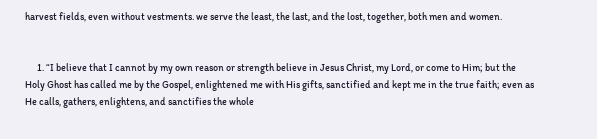harvest fields, even without vestments. we serve the least, the last, and the lost, together, both men and women.


      1. “I believe that I cannot by my own reason or strength believe in Jesus Christ, my Lord, or come to Him; but the Holy Ghost has called me by the Gospel, enlightened me with His gifts, sanctified and kept me in the true faith; even as He calls, gathers, enlightens, and sanctifies the whole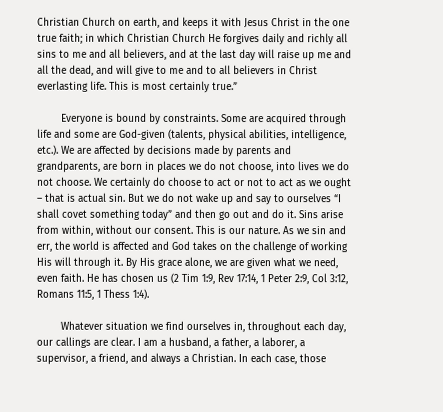Christian Church on earth, and keeps it with Jesus Christ in the one true faith; in which Christian Church He forgives daily and richly all sins to me and all believers, and at the last day will raise up me and all the dead, and will give to me and to all believers in Christ everlasting life. This is most certainly true.”

        Everyone is bound by constraints. Some are acquired through life and some are God-given (talents, physical abilities, intelligence, etc.). We are affected by decisions made by parents and grandparents, are born in places we do not choose, into lives we do not choose. We certainly do choose to act or not to act as we ought – that is actual sin. But we do not wake up and say to ourselves “I shall covet something today” and then go out and do it. Sins arise from within, without our consent. This is our nature. As we sin and err, the world is affected and God takes on the challenge of working His will through it. By His grace alone, we are given what we need, even faith. He has chosen us (2 Tim 1:9, Rev 17:14, 1 Peter 2:9, Col 3:12, Romans 11:5, 1 Thess 1:4).

        Whatever situation we find ourselves in, throughout each day, our callings are clear. I am a husband, a father, a laborer, a supervisor, a friend, and always a Christian. In each case, those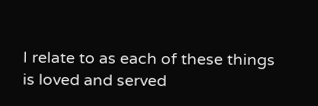I relate to as each of these things is loved and served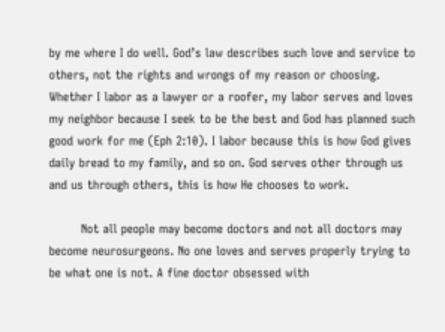by me where I do well. God’s law describes such love and service to others, not the rights and wrongs of my reason or choosing. Whether I labor as a lawyer or a roofer, my labor serves and loves my neighbor because I seek to be the best and God has planned such good work for me (Eph 2:10). I labor because this is how God gives daily bread to my family, and so on. God serves other through us and us through others, this is how He chooses to work.

        Not all people may become doctors and not all doctors may become neurosurgeons. No one loves and serves properly trying to be what one is not. A fine doctor obsessed with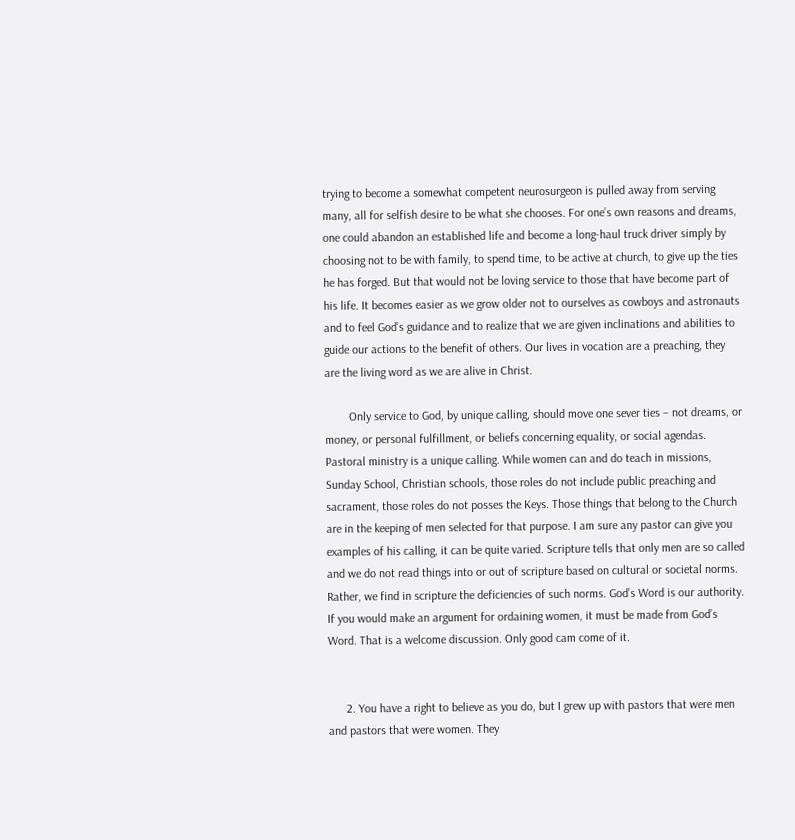trying to become a somewhat competent neurosurgeon is pulled away from serving many, all for selfish desire to be what she chooses. For one’s own reasons and dreams, one could abandon an established life and become a long-haul truck driver simply by choosing not to be with family, to spend time, to be active at church, to give up the ties he has forged. But that would not be loving service to those that have become part of his life. It becomes easier as we grow older not to ourselves as cowboys and astronauts and to feel God’s guidance and to realize that we are given inclinations and abilities to guide our actions to the benefit of others. Our lives in vocation are a preaching, they are the living word as we are alive in Christ.

        Only service to God, by unique calling, should move one sever ties – not dreams, or money, or personal fulfillment, or beliefs concerning equality, or social agendas. Pastoral ministry is a unique calling. While women can and do teach in missions, Sunday School, Christian schools, those roles do not include public preaching and sacrament, those roles do not posses the Keys. Those things that belong to the Church are in the keeping of men selected for that purpose. I am sure any pastor can give you examples of his calling, it can be quite varied. Scripture tells that only men are so called and we do not read things into or out of scripture based on cultural or societal norms. Rather, we find in scripture the deficiencies of such norms. God’s Word is our authority. If you would make an argument for ordaining women, it must be made from God’s Word. That is a welcome discussion. Only good cam come of it.


      2. You have a right to believe as you do, but I grew up with pastors that were men and pastors that were women. They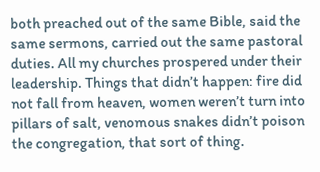both preached out of the same Bible, said the same sermons, carried out the same pastoral duties. All my churches prospered under their leadership. Things that didn’t happen: fire did not fall from heaven, women weren’t turn into pillars of salt, venomous snakes didn’t poison the congregation, that sort of thing.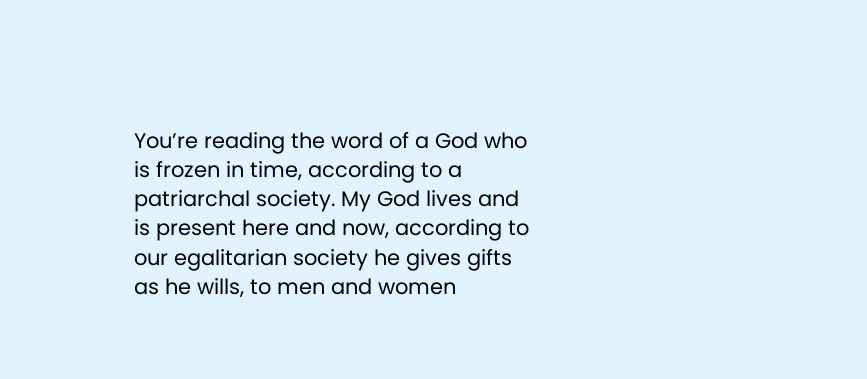You’re reading the word of a God who is frozen in time, according to a patriarchal society. My God lives and is present here and now, according to our egalitarian society he gives gifts as he wills, to men and women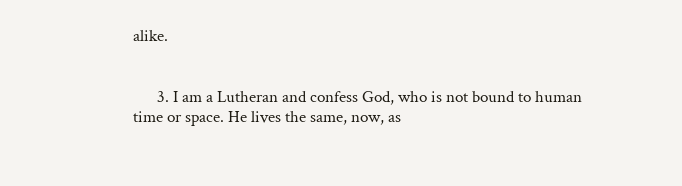alike.


      3. I am a Lutheran and confess God, who is not bound to human time or space. He lives the same, now, as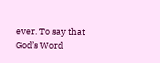ever. To say that God’s Word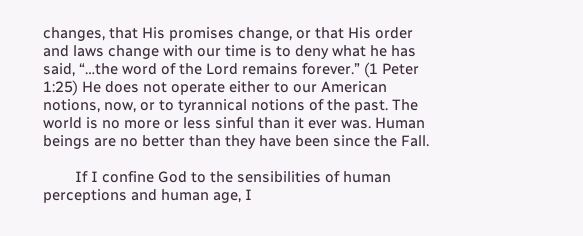changes, that His promises change, or that His order and laws change with our time is to deny what he has said, “…the word of the Lord remains forever.” (1 Peter 1:25) He does not operate either to our American notions, now, or to tyrannical notions of the past. The world is no more or less sinful than it ever was. Human beings are no better than they have been since the Fall.

        If I confine God to the sensibilities of human perceptions and human age, I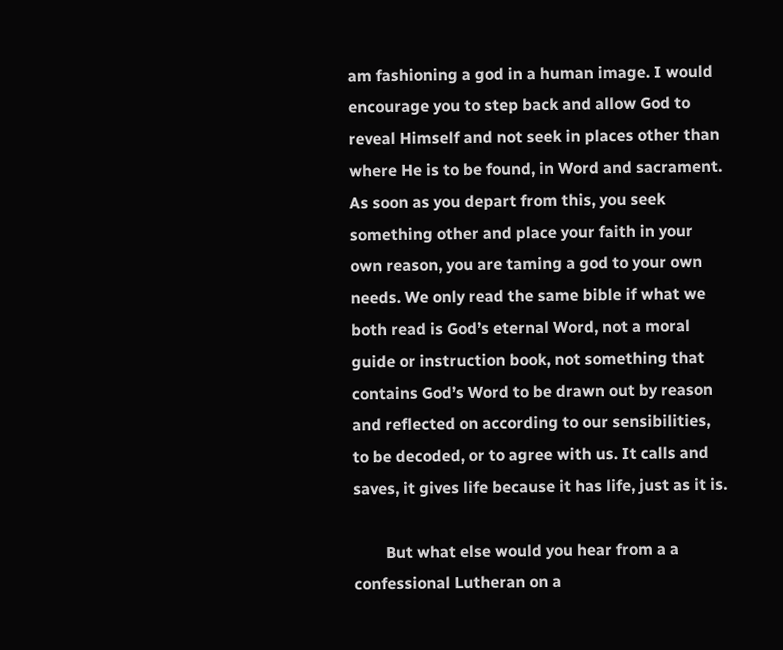am fashioning a god in a human image. I would encourage you to step back and allow God to reveal Himself and not seek in places other than where He is to be found, in Word and sacrament. As soon as you depart from this, you seek something other and place your faith in your own reason, you are taming a god to your own needs. We only read the same bible if what we both read is God’s eternal Word, not a moral guide or instruction book, not something that contains God’s Word to be drawn out by reason and reflected on according to our sensibilities, to be decoded, or to agree with us. It calls and saves, it gives life because it has life, just as it is.

        But what else would you hear from a a confessional Lutheran on a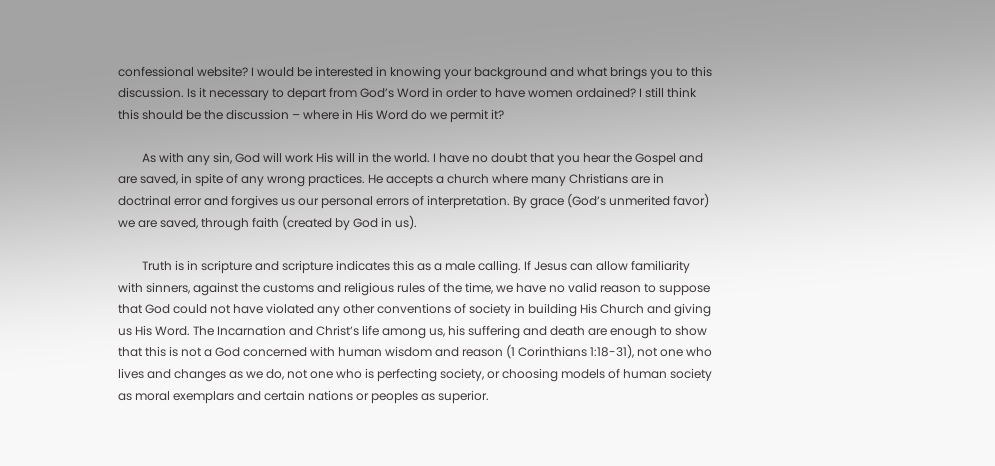confessional website? I would be interested in knowing your background and what brings you to this discussion. Is it necessary to depart from God’s Word in order to have women ordained? I still think this should be the discussion – where in His Word do we permit it?

        As with any sin, God will work His will in the world. I have no doubt that you hear the Gospel and are saved, in spite of any wrong practices. He accepts a church where many Christians are in doctrinal error and forgives us our personal errors of interpretation. By grace (God’s unmerited favor) we are saved, through faith (created by God in us).

        Truth is in scripture and scripture indicates this as a male calling. If Jesus can allow familiarity with sinners, against the customs and religious rules of the time, we have no valid reason to suppose that God could not have violated any other conventions of society in building His Church and giving us His Word. The Incarnation and Christ’s life among us, his suffering and death are enough to show that this is not a God concerned with human wisdom and reason (1 Corinthians 1:18-31), not one who lives and changes as we do, not one who is perfecting society, or choosing models of human society as moral exemplars and certain nations or peoples as superior.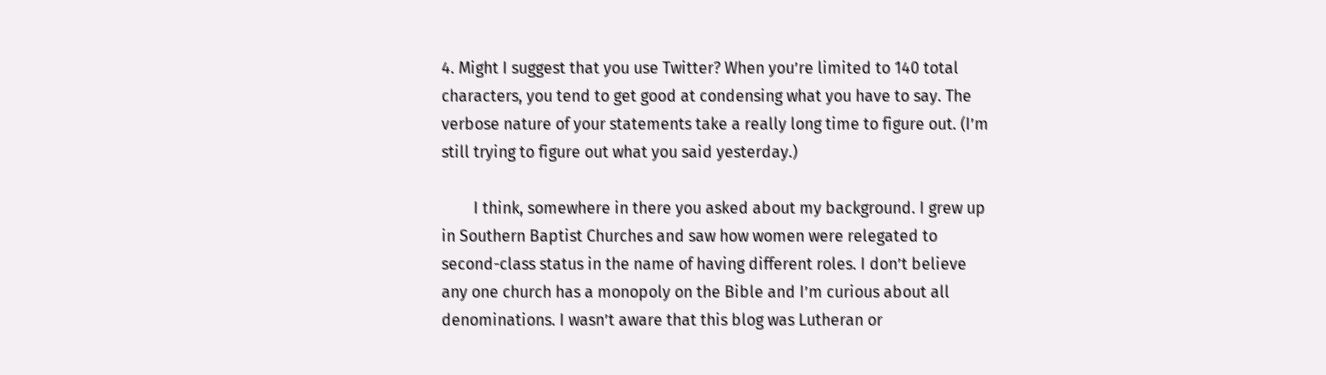4. Might I suggest that you use Twitter? When you’re limited to 140 total characters, you tend to get good at condensing what you have to say. The verbose nature of your statements take a really long time to figure out. (I’m still trying to figure out what you said yesterday.)

        I think, somewhere in there you asked about my background. I grew up in Southern Baptist Churches and saw how women were relegated to second-class status in the name of having different roles. I don’t believe any one church has a monopoly on the Bible and I’m curious about all denominations. I wasn’t aware that this blog was Lutheran or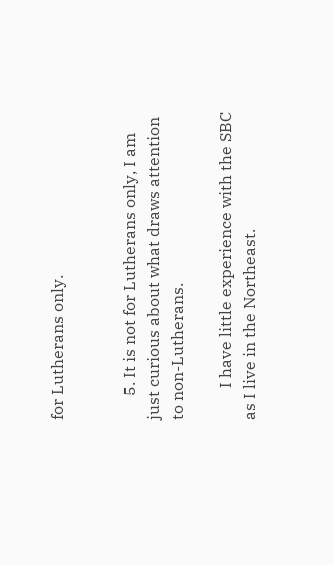for Lutherans only.


      5. It is not for Lutherans only, I am just curious about what draws attention to non-Lutherans.

        I have little experience with the SBC as I live in the Northeast.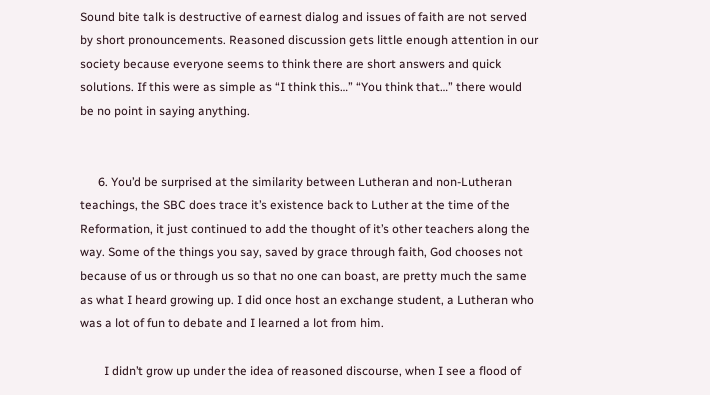Sound bite talk is destructive of earnest dialog and issues of faith are not served by short pronouncements. Reasoned discussion gets little enough attention in our society because everyone seems to think there are short answers and quick solutions. If this were as simple as “I think this…” “You think that…” there would be no point in saying anything.


      6. You’d be surprised at the similarity between Lutheran and non-Lutheran teachings, the SBC does trace it’s existence back to Luther at the time of the Reformation, it just continued to add the thought of it’s other teachers along the way. Some of the things you say, saved by grace through faith, God chooses not because of us or through us so that no one can boast, are pretty much the same as what I heard growing up. I did once host an exchange student, a Lutheran who was a lot of fun to debate and I learned a lot from him.

        I didn’t grow up under the idea of reasoned discourse, when I see a flood of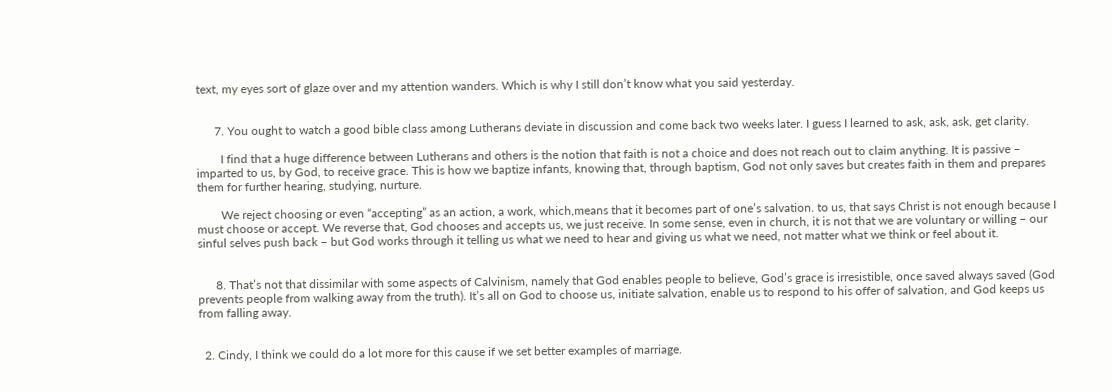text, my eyes sort of glaze over and my attention wanders. Which is why I still don’t know what you said yesterday.


      7. You ought to watch a good bible class among Lutherans deviate in discussion and come back two weeks later. I guess I learned to ask, ask, ask, get clarity.

        I find that a huge difference between Lutherans and others is the notion that faith is not a choice and does not reach out to claim anything. It is passive – imparted to us, by God, to receive grace. This is how we baptize infants, knowing that, through baptism, God not only saves but creates faith in them and prepares them for further hearing, studying, nurture.

        We reject choosing or even “accepting” as an action, a work, which,means that it becomes part of one’s salvation. to us, that says Christ is not enough because I must choose or accept. We reverse that, God chooses and accepts us, we just receive. In some sense, even in church, it is not that we are voluntary or willing – our sinful selves push back – but God works through it telling us what we need to hear and giving us what we need, not matter what we think or feel about it.


      8. That’s not that dissimilar with some aspects of Calvinism, namely that God enables people to believe, God’s grace is irresistible, once saved always saved (God prevents people from walking away from the truth). It’s all on God to choose us, initiate salvation, enable us to respond to his offer of salvation, and God keeps us from falling away.


  2. Cindy, I think we could do a lot more for this cause if we set better examples of marriage.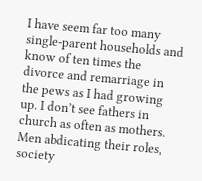I have seem far too many single-parent households and know of ten times the divorce and remarriage in the pews as I had growing up. I don’t see fathers in church as often as mothers. Men abdicating their roles, society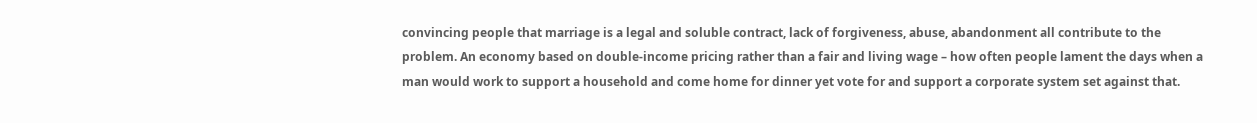convincing people that marriage is a legal and soluble contract, lack of forgiveness, abuse, abandonment all contribute to the problem. An economy based on double-income pricing rather than a fair and living wage – how often people lament the days when a man would work to support a household and come home for dinner yet vote for and support a corporate system set against that.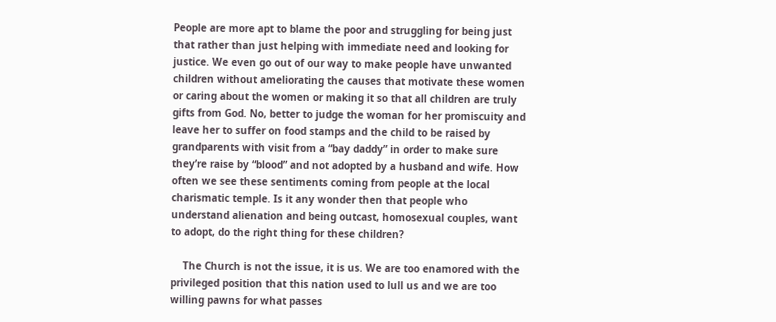People are more apt to blame the poor and struggling for being just that rather than just helping with immediate need and looking for justice. We even go out of our way to make people have unwanted children without ameliorating the causes that motivate these women or caring about the women or making it so that all children are truly gifts from God. No, better to judge the woman for her promiscuity and leave her to suffer on food stamps and the child to be raised by grandparents with visit from a “bay daddy” in order to make sure they’re raise by “blood” and not adopted by a husband and wife. How often we see these sentiments coming from people at the local charismatic temple. Is it any wonder then that people who understand alienation and being outcast, homosexual couples, want to adopt, do the right thing for these children?

    The Church is not the issue, it is us. We are too enamored with the privileged position that this nation used to lull us and we are too willing pawns for what passes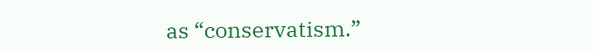as “conservatism.”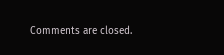Comments are closed.